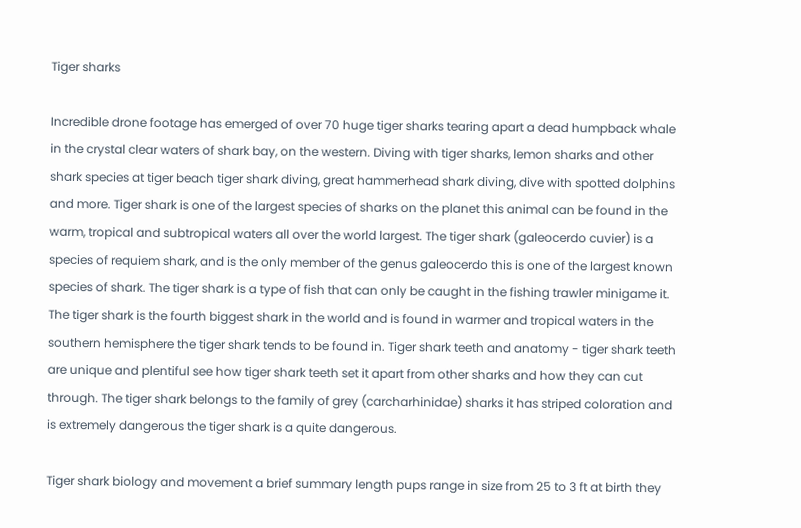Tiger sharks

Incredible drone footage has emerged of over 70 huge tiger sharks tearing apart a dead humpback whale in the crystal clear waters of shark bay, on the western. Diving with tiger sharks, lemon sharks and other shark species at tiger beach tiger shark diving, great hammerhead shark diving, dive with spotted dolphins and more. Tiger shark is one of the largest species of sharks on the planet this animal can be found in the warm, tropical and subtropical waters all over the world largest. The tiger shark (galeocerdo cuvier) is a species of requiem shark, and is the only member of the genus galeocerdo this is one of the largest known species of shark. The tiger shark is a type of fish that can only be caught in the fishing trawler minigame it. The tiger shark is the fourth biggest shark in the world and is found in warmer and tropical waters in the southern hemisphere the tiger shark tends to be found in. Tiger shark teeth and anatomy - tiger shark teeth are unique and plentiful see how tiger shark teeth set it apart from other sharks and how they can cut through. The tiger shark belongs to the family of grey (carcharhinidae) sharks it has striped coloration and is extremely dangerous the tiger shark is a quite dangerous.

Tiger shark biology and movement a brief summary length pups range in size from 25 to 3 ft at birth they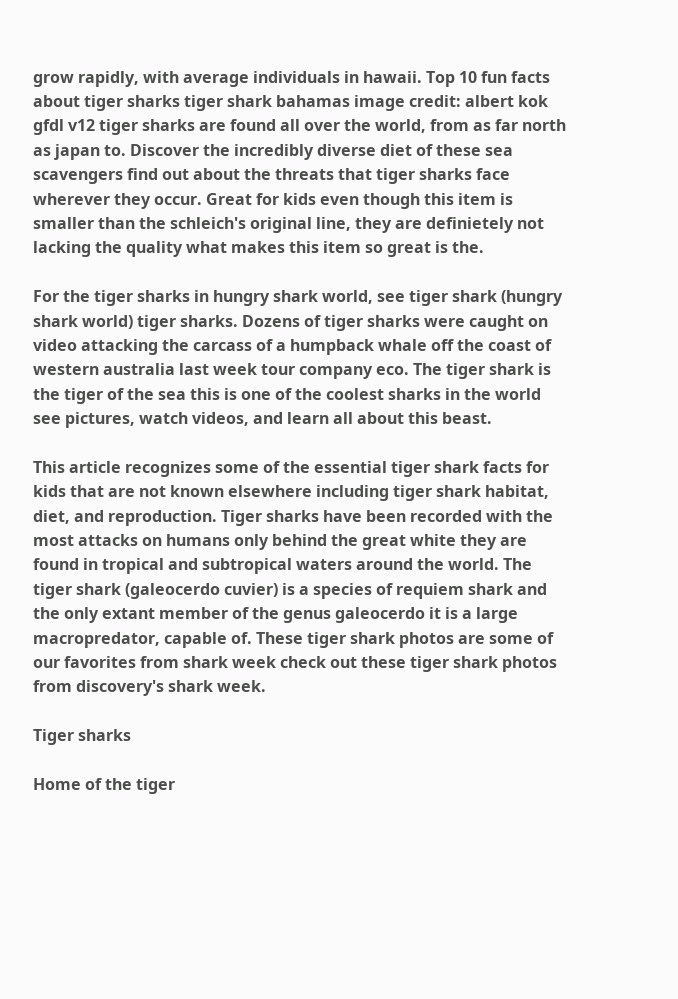grow rapidly, with average individuals in hawaii. Top 10 fun facts about tiger sharks tiger shark bahamas image credit: albert kok gfdl v12 tiger sharks are found all over the world, from as far north as japan to. Discover the incredibly diverse diet of these sea scavengers find out about the threats that tiger sharks face wherever they occur. Great for kids even though this item is smaller than the schleich's original line, they are definietely not lacking the quality what makes this item so great is the.

For the tiger sharks in hungry shark world, see tiger shark (hungry shark world) tiger sharks. Dozens of tiger sharks were caught on video attacking the carcass of a humpback whale off the coast of western australia last week tour company eco. The tiger shark is the tiger of the sea this is one of the coolest sharks in the world see pictures, watch videos, and learn all about this beast.

This article recognizes some of the essential tiger shark facts for kids that are not known elsewhere including tiger shark habitat, diet, and reproduction. Tiger sharks have been recorded with the most attacks on humans only behind the great white they are found in tropical and subtropical waters around the world. The tiger shark (galeocerdo cuvier) is a species of requiem shark and the only extant member of the genus galeocerdo it is a large macropredator, capable of. These tiger shark photos are some of our favorites from shark week check out these tiger shark photos from discovery's shark week.

Tiger sharks

Home of the tiger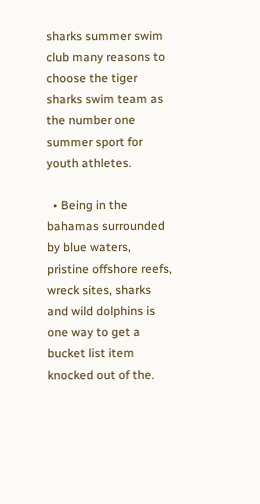sharks summer swim club many reasons to choose the tiger sharks swim team as the number one summer sport for youth athletes.

  • Being in the bahamas surrounded by blue waters, pristine offshore reefs, wreck sites, sharks and wild dolphins is one way to get a bucket list item knocked out of the.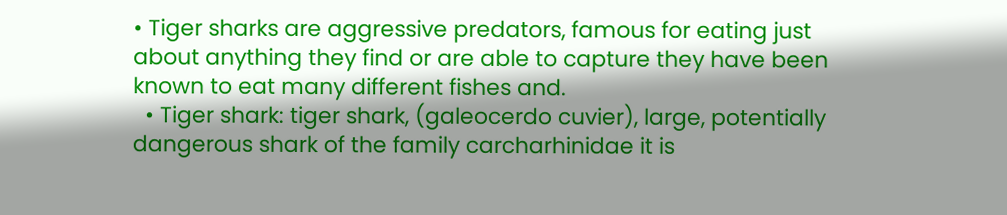• Tiger sharks are aggressive predators, famous for eating just about anything they find or are able to capture they have been known to eat many different fishes and.
  • Tiger shark: tiger shark, (galeocerdo cuvier), large, potentially dangerous shark of the family carcharhinidae it is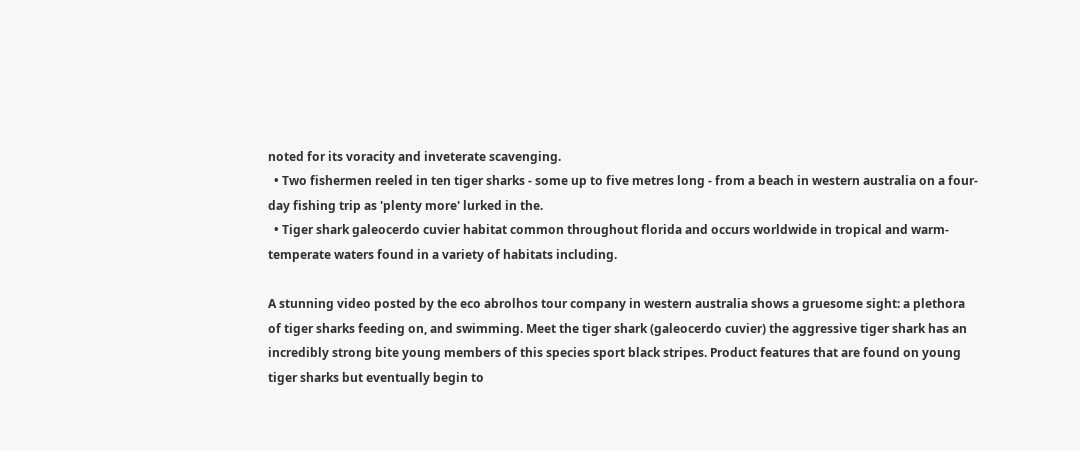noted for its voracity and inveterate scavenging.
  • Two fishermen reeled in ten tiger sharks - some up to five metres long - from a beach in western australia on a four-day fishing trip as 'plenty more' lurked in the.
  • Tiger shark galeocerdo cuvier habitat common throughout florida and occurs worldwide in tropical and warm-temperate waters found in a variety of habitats including.

A stunning video posted by the eco abrolhos tour company in western australia shows a gruesome sight: a plethora of tiger sharks feeding on, and swimming. Meet the tiger shark (galeocerdo cuvier) the aggressive tiger shark has an incredibly strong bite young members of this species sport black stripes. Product features that are found on young tiger sharks but eventually begin to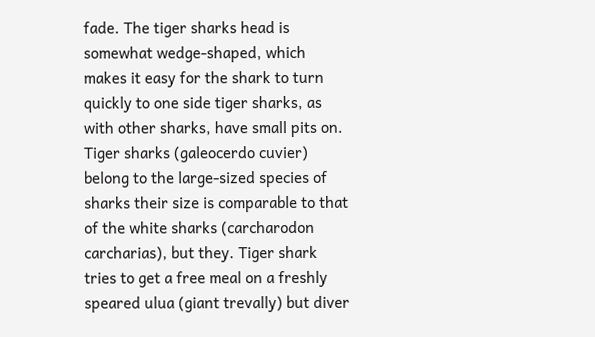fade. The tiger sharks head is somewhat wedge-shaped, which makes it easy for the shark to turn quickly to one side tiger sharks, as with other sharks, have small pits on. Tiger sharks (galeocerdo cuvier) belong to the large-sized species of sharks their size is comparable to that of the white sharks (carcharodon carcharias), but they. Tiger shark tries to get a free meal on a freshly speared ulua (giant trevally) but diver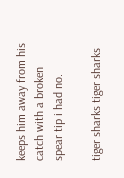keeps him away from his catch with a broken spear tip i had no.

tiger sharks tiger sharks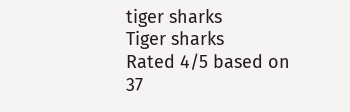tiger sharks
Tiger sharks
Rated 4/5 based on 37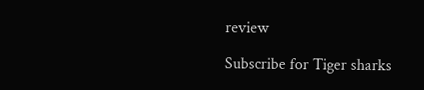review

Subscribe for Tiger sharks